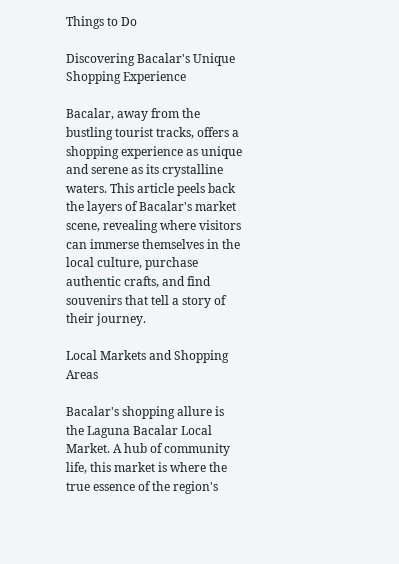Things to Do

Discovering Bacalar's Unique Shopping Experience

Bacalar, away from the bustling tourist tracks, offers a shopping experience as unique and serene as its crystalline waters. This article peels back the layers of Bacalar's market scene, revealing where visitors can immerse themselves in the local culture, purchase authentic crafts, and find souvenirs that tell a story of their journey.

Local Markets and Shopping Areas

Bacalar's shopping allure is the Laguna Bacalar Local Market. A hub of community life, this market is where the true essence of the region's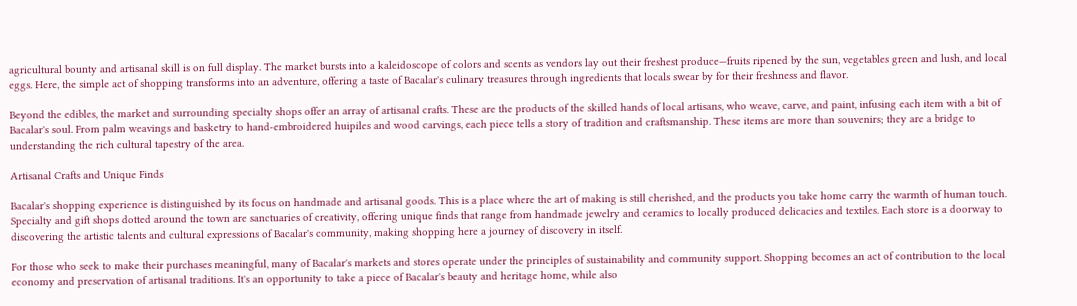agricultural bounty and artisanal skill is on full display. The market bursts into a kaleidoscope of colors and scents as vendors lay out their freshest produce—fruits ripened by the sun, vegetables green and lush, and local eggs. Here, the simple act of shopping transforms into an adventure, offering a taste of Bacalar's culinary treasures through ingredients that locals swear by for their freshness and flavor.

Beyond the edibles, the market and surrounding specialty shops offer an array of artisanal crafts. These are the products of the skilled hands of local artisans, who weave, carve, and paint, infusing each item with a bit of Bacalar's soul. From palm weavings and basketry to hand-embroidered huipiles and wood carvings, each piece tells a story of tradition and craftsmanship. These items are more than souvenirs; they are a bridge to understanding the rich cultural tapestry of the area.

Artisanal Crafts and Unique Finds

Bacalar's shopping experience is distinguished by its focus on handmade and artisanal goods. This is a place where the art of making is still cherished, and the products you take home carry the warmth of human touch. Specialty and gift shops dotted around the town are sanctuaries of creativity, offering unique finds that range from handmade jewelry and ceramics to locally produced delicacies and textiles. Each store is a doorway to discovering the artistic talents and cultural expressions of Bacalar's community, making shopping here a journey of discovery in itself.

For those who seek to make their purchases meaningful, many of Bacalar's markets and stores operate under the principles of sustainability and community support. Shopping becomes an act of contribution to the local economy and preservation of artisanal traditions. It's an opportunity to take a piece of Bacalar's beauty and heritage home, while also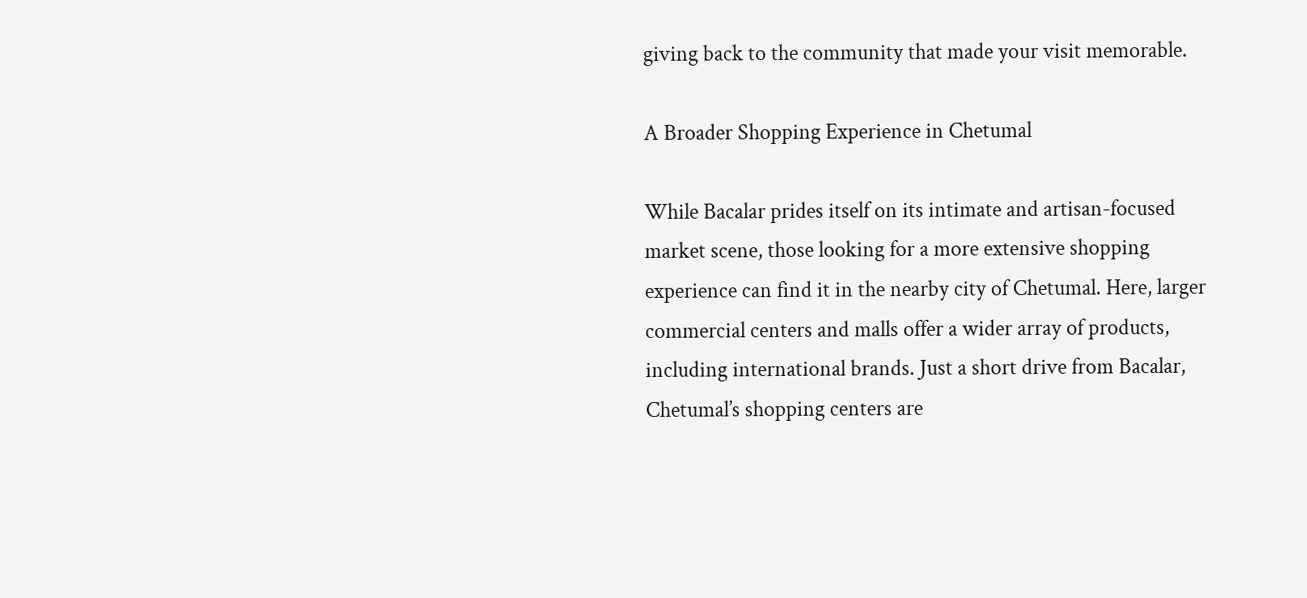giving back to the community that made your visit memorable.

A Broader Shopping Experience in Chetumal

While Bacalar prides itself on its intimate and artisan-focused market scene, those looking for a more extensive shopping experience can find it in the nearby city of Chetumal. Here, larger commercial centers and malls offer a wider array of products, including international brands. Just a short drive from Bacalar, Chetumal’s shopping centers are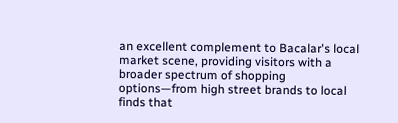an excellent complement to Bacalar's local market scene, providing visitors with a broader spectrum of shopping options—from high street brands to local finds that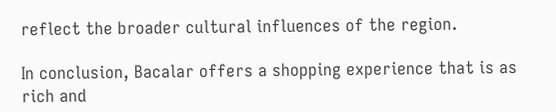reflect the broader cultural influences of the region.

In conclusion, Bacalar offers a shopping experience that is as rich and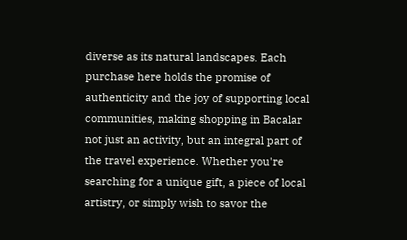diverse as its natural landscapes. Each purchase here holds the promise of authenticity and the joy of supporting local communities, making shopping in Bacalar not just an activity, but an integral part of the travel experience. Whether you're searching for a unique gift, a piece of local artistry, or simply wish to savor the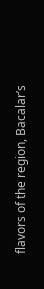flavors of the region, Bacalar’s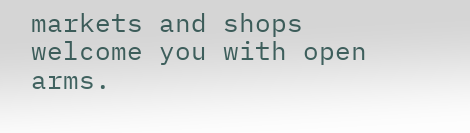markets and shops welcome you with open arms.